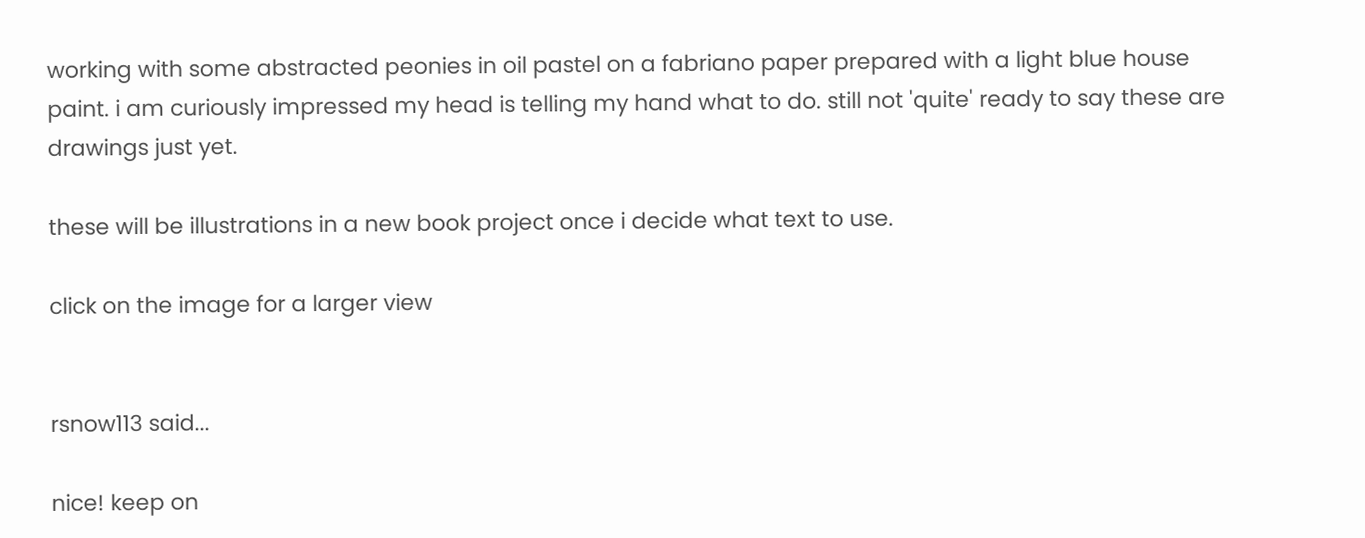working with some abstracted peonies in oil pastel on a fabriano paper prepared with a light blue house paint. i am curiously impressed my head is telling my hand what to do. still not 'quite' ready to say these are drawings just yet.

these will be illustrations in a new book project once i decide what text to use.

click on the image for a larger view


rsnow113 said...

nice! keep on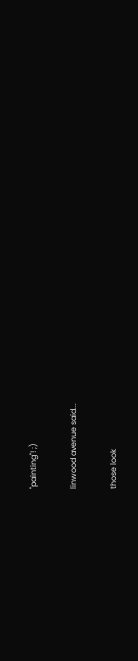"painting"! ;)

linwood avenue said...

those look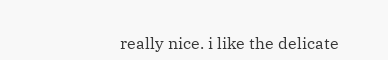really nice. i like the delicate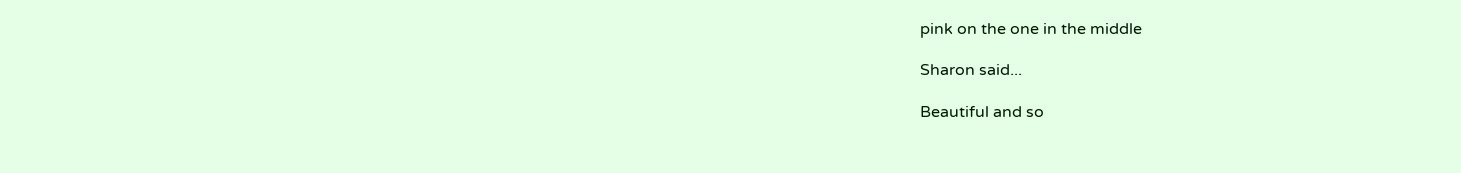pink on the one in the middle

Sharon said...

Beautiful and so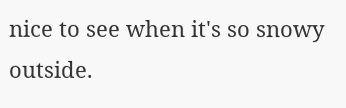nice to see when it's so snowy outside.